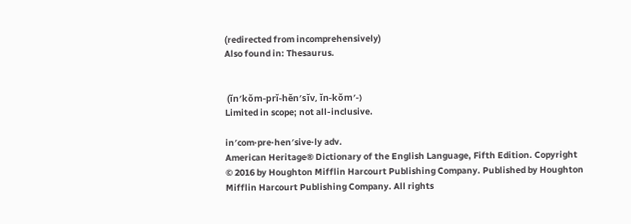(redirected from incomprehensively)
Also found in: Thesaurus.


 (ĭn′kŏm-prĭ-hĕn′sĭv, ĭn-kŏm′-)
Limited in scope; not all-inclusive.

in′com·pre·hen′sive·ly adv.
American Heritage® Dictionary of the English Language, Fifth Edition. Copyright © 2016 by Houghton Mifflin Harcourt Publishing Company. Published by Houghton Mifflin Harcourt Publishing Company. All rights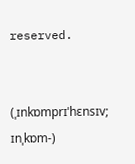reserved.


(ˌɪnkɒmprɪˈhɛnsɪv; ɪnˌkɒm-)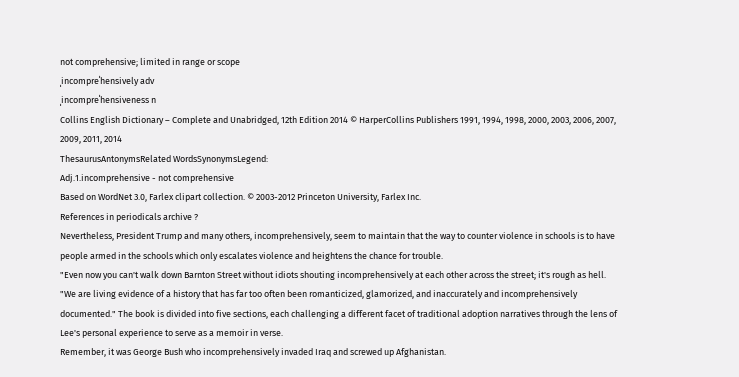not comprehensive; limited in range or scope
ˌincompreˈhensively adv
ˌincompreˈhensiveness n
Collins English Dictionary – Complete and Unabridged, 12th Edition 2014 © HarperCollins Publishers 1991, 1994, 1998, 2000, 2003, 2006, 2007, 2009, 2011, 2014
ThesaurusAntonymsRelated WordsSynonymsLegend:
Adj.1.incomprehensive - not comprehensive
Based on WordNet 3.0, Farlex clipart collection. © 2003-2012 Princeton University, Farlex Inc.
References in periodicals archive ?
Nevertheless, President Trump and many others, incomprehensively, seem to maintain that the way to counter violence in schools is to have people armed in the schools which only escalates violence and heightens the chance for trouble.
"Even now you can't walk down Barnton Street without idiots shouting incomprehensively at each other across the street; it's rough as hell.
"We are living evidence of a history that has far too often been romanticized, glamorized, and inaccurately and incomprehensively documented." The book is divided into five sections, each challenging a different facet of traditional adoption narratives through the lens of Lee's personal experience to serve as a memoir in verse.
Remember, it was George Bush who incomprehensively invaded Iraq and screwed up Afghanistan.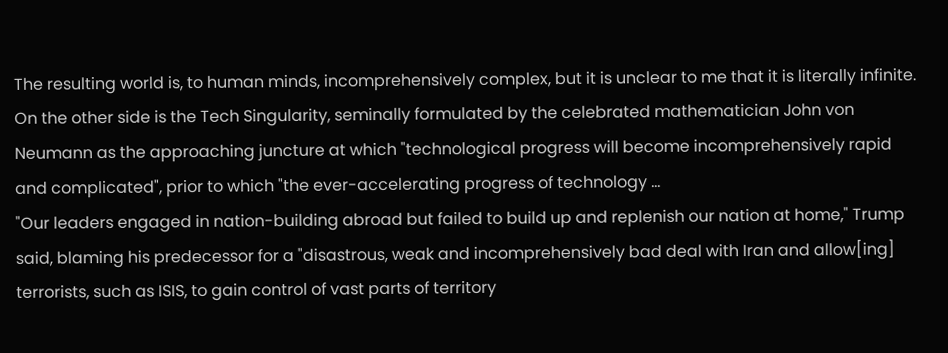The resulting world is, to human minds, incomprehensively complex, but it is unclear to me that it is literally infinite.
On the other side is the Tech Singularity, seminally formulated by the celebrated mathematician John von Neumann as the approaching juncture at which "technological progress will become incomprehensively rapid and complicated", prior to which "the ever-accelerating progress of technology ...
"Our leaders engaged in nation-building abroad but failed to build up and replenish our nation at home," Trump said, blaming his predecessor for a "disastrous, weak and incomprehensively bad deal with Iran and allow[ing] terrorists, such as ISIS, to gain control of vast parts of territory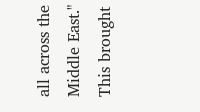all across the Middle East."
This brought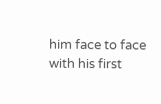him face to face with his first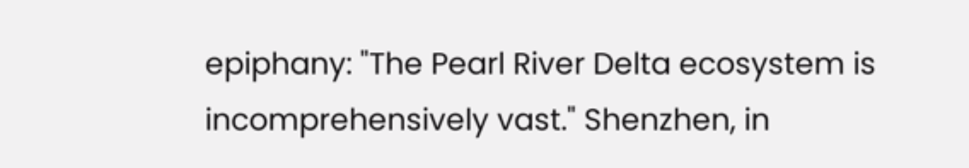epiphany: "The Pearl River Delta ecosystem is incomprehensively vast." Shenzhen, in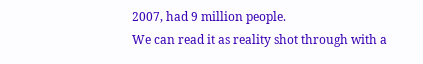2007, had 9 million people.
We can read it as reality shot through with a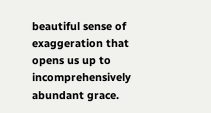beautiful sense of exaggeration that opens us up to incomprehensively abundant grace.